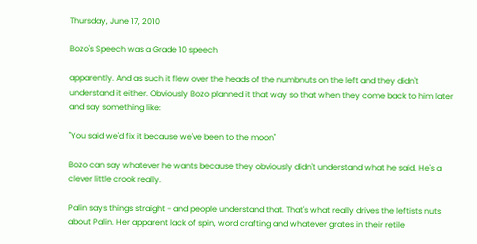Thursday, June 17, 2010

Bozo's Speech was a Grade 10 speech

apparently. And as such it flew over the heads of the numbnuts on the left and they didn't understand it either. Obviously Bozo planned it that way so that when they come back to him later and say something like:

"You said we'd fix it because we've been to the moon"

Bozo can say whatever he wants because they obviously didn't understand what he said. He's a clever little crook really.

Palin says things straight - and people understand that. That's what really drives the leftists nuts about Palin. Her apparent lack of spin, word crafting and whatever grates in their retile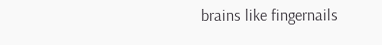brains like fingernails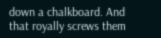down a chalkboard. And that royally screws them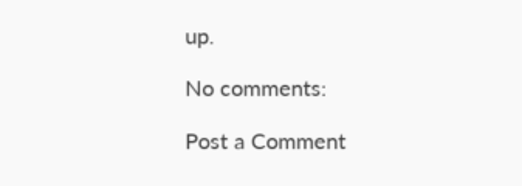up.

No comments:

Post a Comment